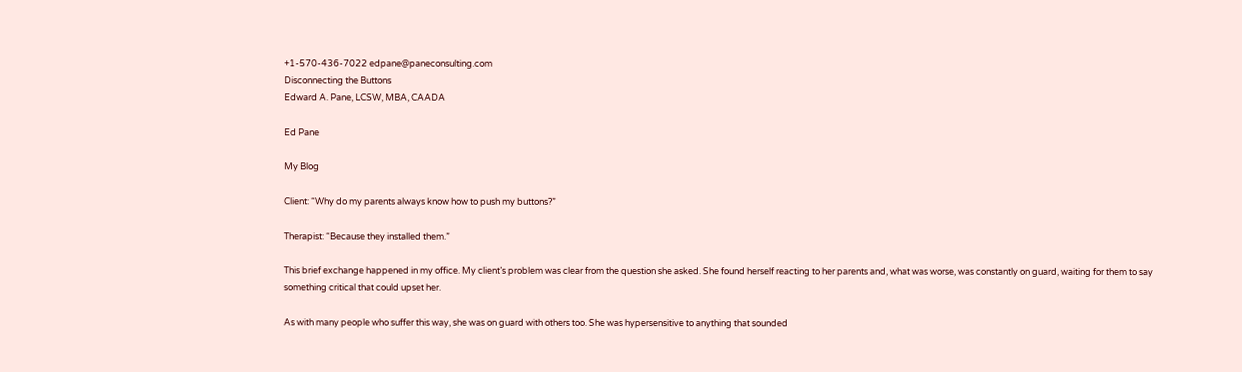+1-570-436-7022 edpane@paneconsulting.com
Disconnecting the Buttons
Edward A. Pane, LCSW, MBA, CAADA

Ed Pane

My Blog

Client: “Why do my parents always know how to push my buttons?”

Therapist: “Because they installed them.”

This brief exchange happened in my office. My client’s problem was clear from the question she asked. She found herself reacting to her parents and, what was worse, was constantly on guard, waiting for them to say something critical that could upset her.

As with many people who suffer this way, she was on guard with others too. She was hypersensitive to anything that sounded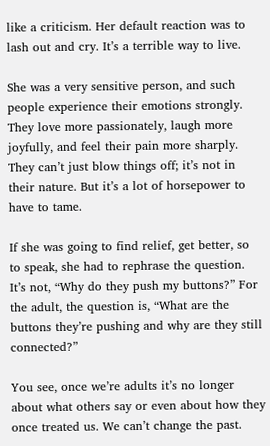like a criticism. Her default reaction was to lash out and cry. It’s a terrible way to live.

She was a very sensitive person, and such people experience their emotions strongly. They love more passionately, laugh more joyfully, and feel their pain more sharply. They can’t just blow things off; it’s not in their nature. But it’s a lot of horsepower to have to tame.

If she was going to find relief, get better, so to speak, she had to rephrase the question. It’s not, “Why do they push my buttons?” For the adult, the question is, “What are the buttons they’re pushing and why are they still connected?”

You see, once we’re adults it’s no longer about what others say or even about how they once treated us. We can’t change the past.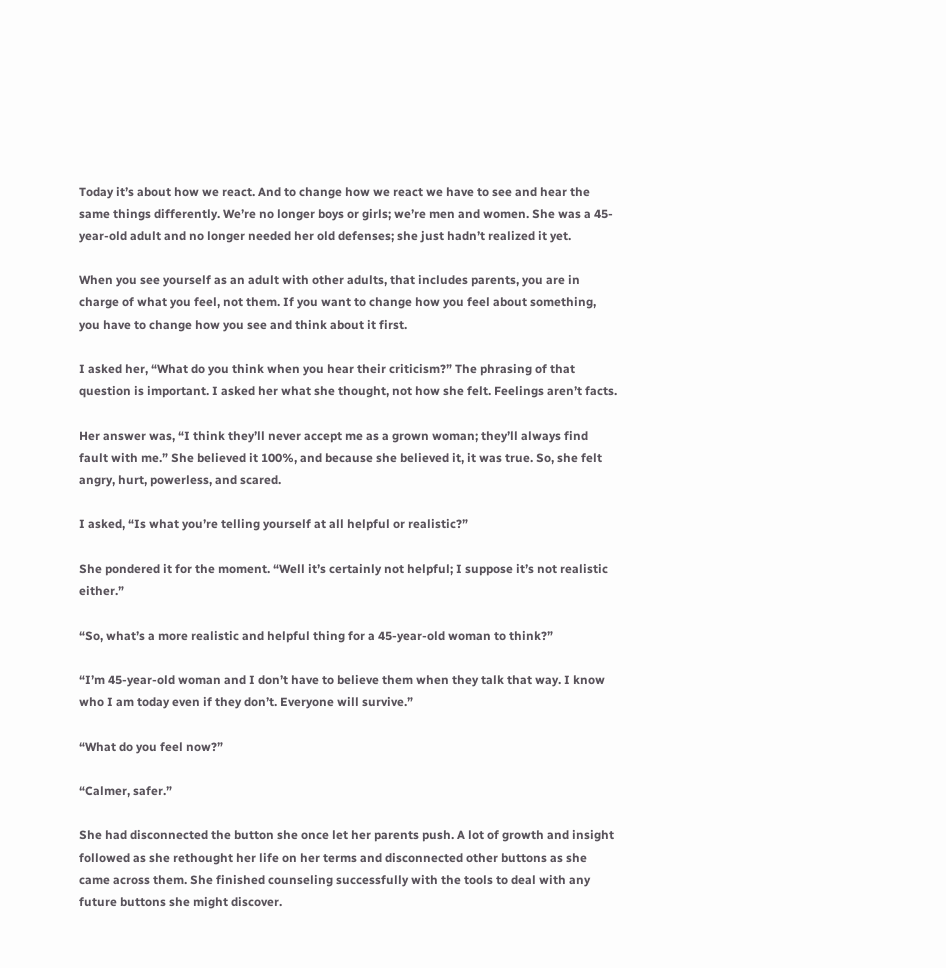Today it’s about how we react. And to change how we react we have to see and hear the same things differently. We’re no longer boys or girls; we’re men and women. She was a 45-year-old adult and no longer needed her old defenses; she just hadn’t realized it yet.

When you see yourself as an adult with other adults, that includes parents, you are in charge of what you feel, not them. If you want to change how you feel about something, you have to change how you see and think about it first.

I asked her, “What do you think when you hear their criticism?” The phrasing of that question is important. I asked her what she thought, not how she felt. Feelings aren’t facts.

Her answer was, “I think they’ll never accept me as a grown woman; they’ll always find fault with me.” She believed it 100%, and because she believed it, it was true. So, she felt angry, hurt, powerless, and scared.

I asked, “Is what you’re telling yourself at all helpful or realistic?”

She pondered it for the moment. “Well it’s certainly not helpful; I suppose it’s not realistic either.”

“So, what’s a more realistic and helpful thing for a 45-year-old woman to think?”

“I’m 45-year-old woman and I don’t have to believe them when they talk that way. I know who I am today even if they don’t. Everyone will survive.”

“What do you feel now?”

“Calmer, safer.”

She had disconnected the button she once let her parents push. A lot of growth and insight followed as she rethought her life on her terms and disconnected other buttons as she came across them. She finished counseling successfully with the tools to deal with any future buttons she might discover.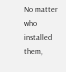No matter who installed them,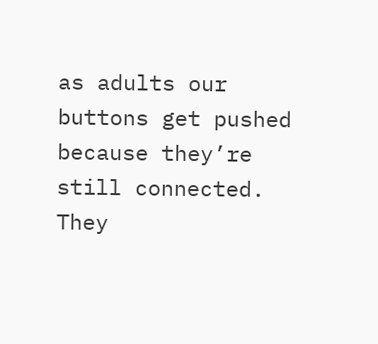as adults our buttons get pushed because they’re still connected. They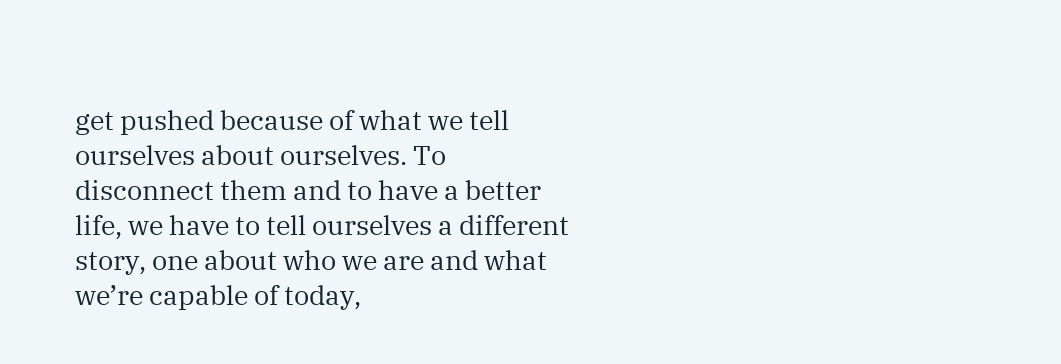get pushed because of what we tell ourselves about ourselves. To disconnect them and to have a better life, we have to tell ourselves a different story, one about who we are and what we’re capable of today,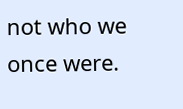not who we once were.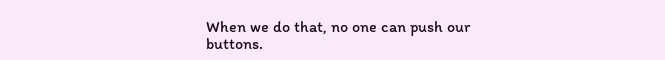When we do that, no one can push our buttons.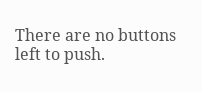There are no buttons left to push.